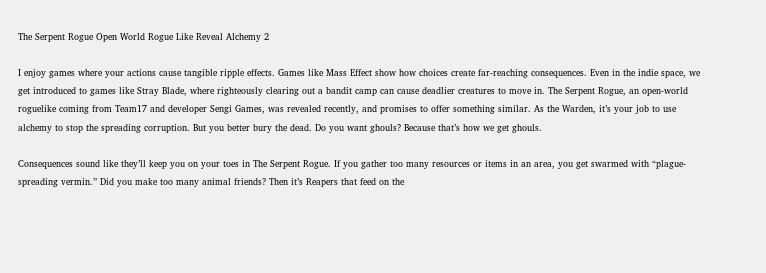The Serpent Rogue Open World Rogue Like Reveal Alchemy 2

I enjoy games where your actions cause tangible ripple effects. Games like Mass Effect show how choices create far-reaching consequences. Even in the indie space, we get introduced to games like Stray Blade, where righteously clearing out a bandit camp can cause deadlier creatures to move in. The Serpent Rogue, an open-world roguelike coming from Team17 and developer Sengi Games, was revealed recently, and promises to offer something similar. As the Warden, it’s your job to use alchemy to stop the spreading corruption. But you better bury the dead. Do you want ghouls? Because that’s how we get ghouls.

Consequences sound like they’ll keep you on your toes in The Serpent Rogue. If you gather too many resources or items in an area, you get swarmed with “plague-spreading vermin.” Did you make too many animal friends? Then it’s Reapers that feed on the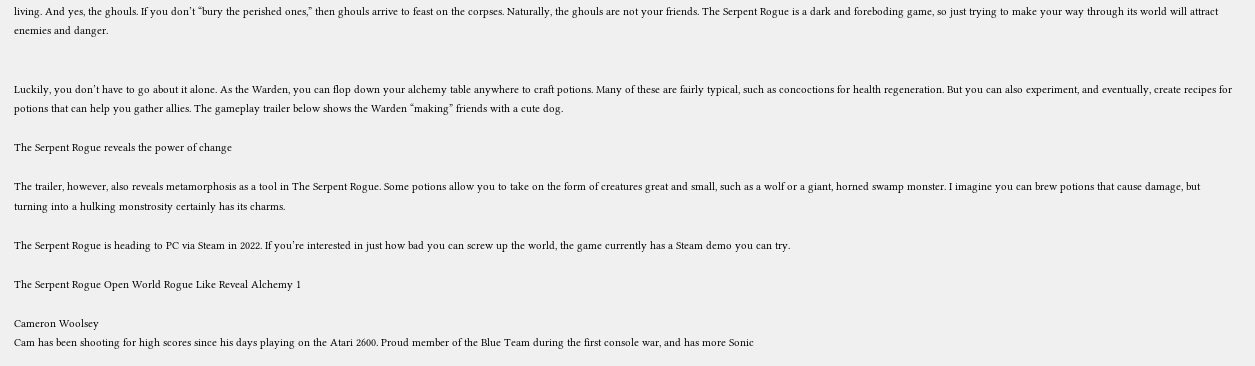living. And yes, the ghouls. If you don’t “bury the perished ones,” then ghouls arrive to feast on the corpses. Naturally, the ghouls are not your friends. The Serpent Rogue is a dark and foreboding game, so just trying to make your way through its world will attract enemies and danger.


Luckily, you don’t have to go about it alone. As the Warden, you can flop down your alchemy table anywhere to craft potions. Many of these are fairly typical, such as concoctions for health regeneration. But you can also experiment, and eventually, create recipes for potions that can help you gather allies. The gameplay trailer below shows the Warden “making” friends with a cute dog.

The Serpent Rogue reveals the power of change

The trailer, however, also reveals metamorphosis as a tool in The Serpent Rogue. Some potions allow you to take on the form of creatures great and small, such as a wolf or a giant, horned swamp monster. I imagine you can brew potions that cause damage, but turning into a hulking monstrosity certainly has its charms.

The Serpent Rogue is heading to PC via Steam in 2022. If you’re interested in just how bad you can screw up the world, the game currently has a Steam demo you can try.

The Serpent Rogue Open World Rogue Like Reveal Alchemy 1

Cameron Woolsey
Cam has been shooting for high scores since his days playing on the Atari 2600. Proud member of the Blue Team during the first console war, and has more Sonic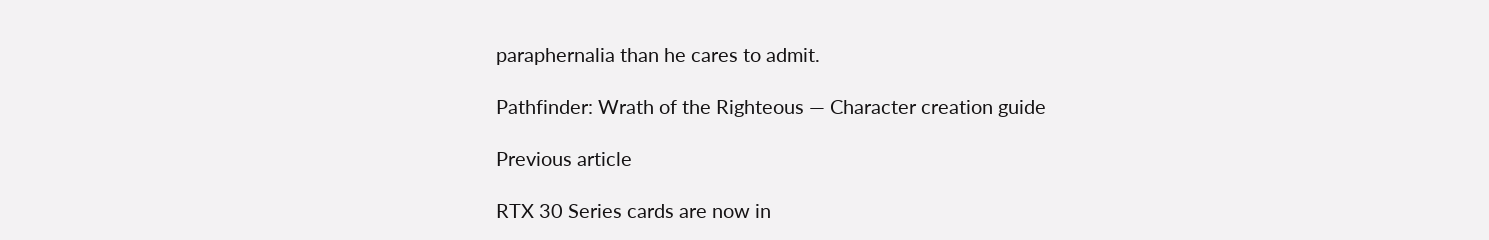paraphernalia than he cares to admit.

Pathfinder: Wrath of the Righteous — Character creation guide

Previous article

RTX 30 Series cards are now in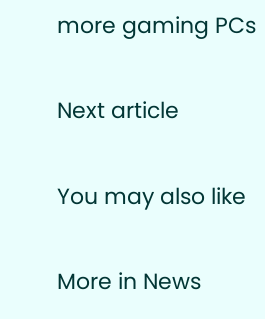more gaming PCs

Next article

You may also like

More in News